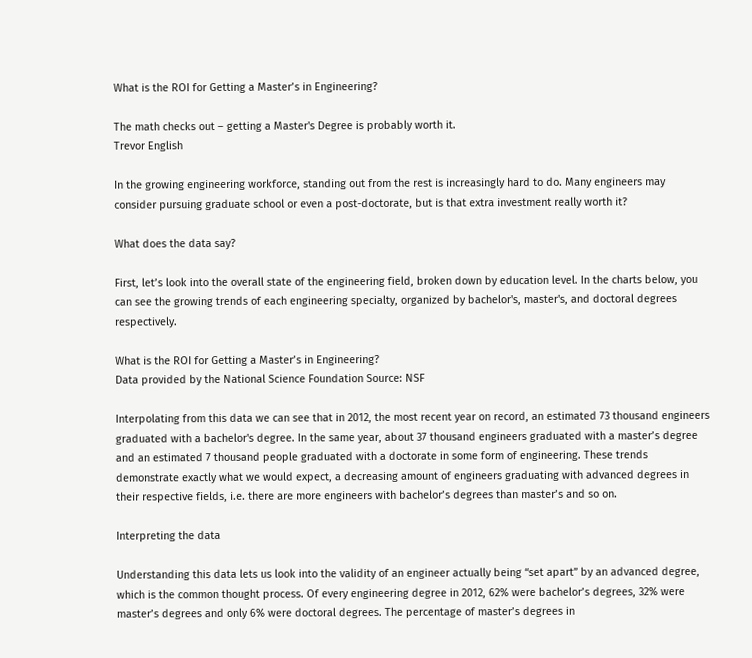What is the ROI for Getting a Master’s in Engineering?

The math checks out – getting a Master's Degree is probably worth it.
Trevor English

In the growing engineering workforce, standing out from the rest is increasingly hard to do. Many engineers may consider pursuing graduate school or even a post-doctorate, but is that extra investment really worth it?

What does the data say?

First, let’s look into the overall state of the engineering field, broken down by education level. In the charts below, you can see the growing trends of each engineering specialty, organized by bachelor's, master's, and doctoral degrees respectively.

What is the ROI for Getting a Master’s in Engineering?
Data provided by the National Science Foundation Source: NSF

Interpolating from this data we can see that in 2012, the most recent year on record, an estimated 73 thousand engineers graduated with a bachelor's degree. In the same year, about 37 thousand engineers graduated with a master’s degree and an estimated 7 thousand people graduated with a doctorate in some form of engineering. These trends demonstrate exactly what we would expect, a decreasing amount of engineers graduating with advanced degrees in their respective fields, i.e. there are more engineers with bachelor’s degrees than master’s and so on.

Interpreting the data

Understanding this data lets us look into the validity of an engineer actually being “set apart” by an advanced degree, which is the common thought process. Of every engineering degree in 2012, 62% were bachelor’s degrees, 32% were master’s degrees and only 6% were doctoral degrees. The percentage of master’s degrees in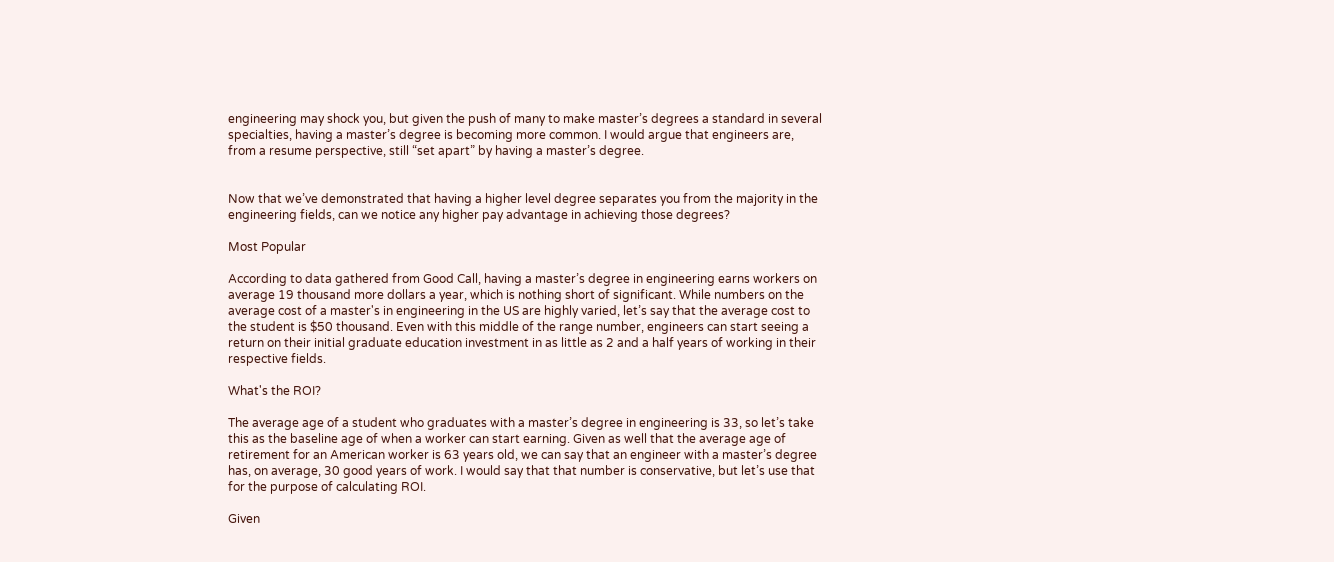engineering may shock you, but given the push of many to make master’s degrees a standard in several specialties, having a master’s degree is becoming more common. I would argue that engineers are, from a resume perspective, still “set apart” by having a master’s degree.


Now that we’ve demonstrated that having a higher level degree separates you from the majority in the engineering fields, can we notice any higher pay advantage in achieving those degrees?

Most Popular

According to data gathered from Good Call, having a master’s degree in engineering earns workers on average 19 thousand more dollars a year, which is nothing short of significant. While numbers on the average cost of a master's in engineering in the US are highly varied, let’s say that the average cost to the student is $50 thousand. Even with this middle of the range number, engineers can start seeing a return on their initial graduate education investment in as little as 2 and a half years of working in their respective fields.

What's the ROI?

The average age of a student who graduates with a master’s degree in engineering is 33, so let’s take this as the baseline age of when a worker can start earning. Given as well that the average age of retirement for an American worker is 63 years old, we can say that an engineer with a master’s degree has, on average, 30 good years of work. I would say that that number is conservative, but let’s use that for the purpose of calculating ROI.

Given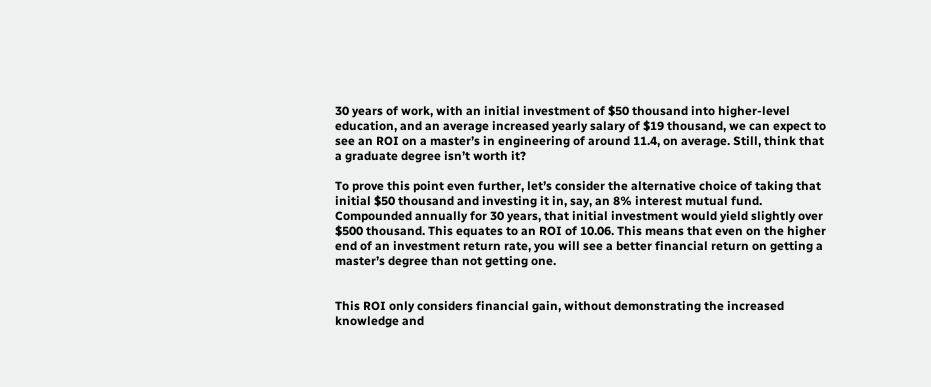30 years of work, with an initial investment of $50 thousand into higher-level education, and an average increased yearly salary of $19 thousand, we can expect to see an ROI on a master’s in engineering of around 11.4, on average. Still, think that a graduate degree isn’t worth it?

To prove this point even further, let’s consider the alternative choice of taking that initial $50 thousand and investing it in, say, an 8% interest mutual fund. Compounded annually for 30 years, that initial investment would yield slightly over $500 thousand. This equates to an ROI of 10.06. This means that even on the higher end of an investment return rate, you will see a better financial return on getting a master’s degree than not getting one.


This ROI only considers financial gain, without demonstrating the increased knowledge and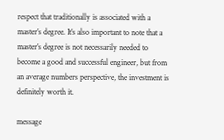respect that traditionally is associated with a master’s degree. It’s also important to note that a master’s degree is not necessarily needed to become a good and successful engineer, but from an average numbers perspective, the investment is definitely worth it.

message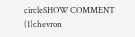circleSHOW COMMENT (1)chevron